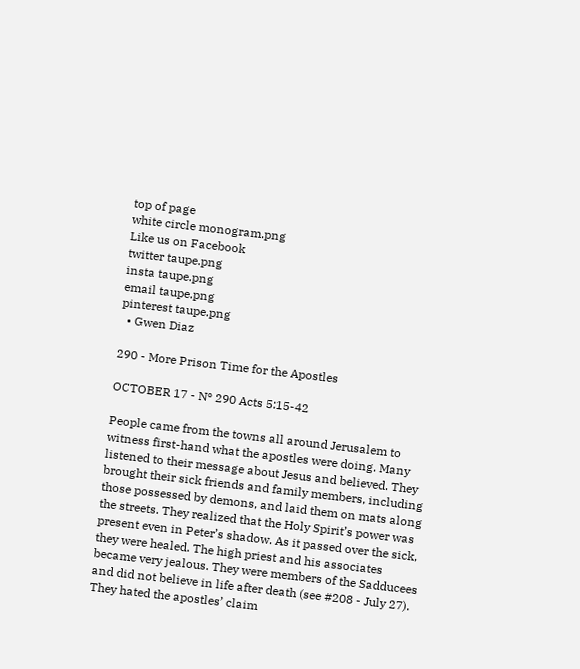top of page
white circle monogram.png
Like us on Facebook
twitter taupe.png
insta taupe.png
email taupe.png
pinterest taupe.png
  • Gwen Diaz

290 - More Prison Time for the Apostles

OCTOBER 17 - Nº 290 Acts 5:15-42

People came from the towns all around Jerusalem to witness first-hand what the apostles were doing. Many listened to their message about Jesus and believed. They brought their sick friends and family members, including those possessed by demons, and laid them on mats along the streets. They realized that the Holy Spirit’s power was present even in Peter’s shadow. As it passed over the sick, they were healed. The high priest and his associates became very jealous. They were members of the Sadducees and did not believe in life after death (see #208 - July 27). They hated the apostles’ claim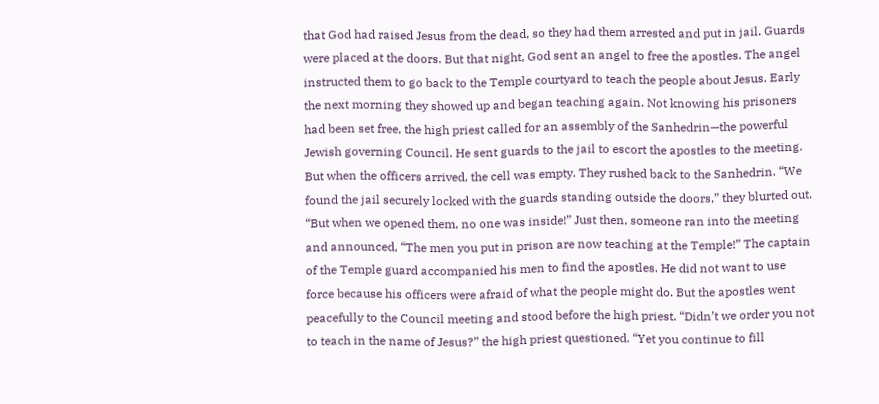that God had raised Jesus from the dead, so they had them arrested and put in jail. Guards were placed at the doors. But that night, God sent an angel to free the apostles. The angel instructed them to go back to the Temple courtyard to teach the people about Jesus. Early the next morning they showed up and began teaching again. Not knowing his prisoners had been set free, the high priest called for an assembly of the Sanhedrin—the powerful Jewish governing Council. He sent guards to the jail to escort the apostles to the meeting. But when the officers arrived, the cell was empty. They rushed back to the Sanhedrin. “We found the jail securely locked with the guards standing outside the doors,” they blurted out. “But when we opened them, no one was inside!” Just then, someone ran into the meeting and announced, “The men you put in prison are now teaching at the Temple!” The captain of the Temple guard accompanied his men to find the apostles. He did not want to use force because his officers were afraid of what the people might do. But the apostles went peacefully to the Council meeting and stood before the high priest. “Didn’t we order you not to teach in the name of Jesus?” the high priest questioned. “Yet you continue to fill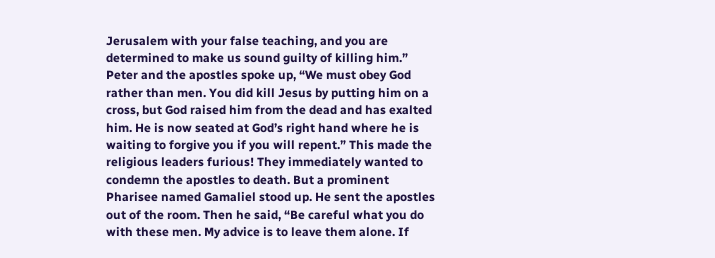Jerusalem with your false teaching, and you are determined to make us sound guilty of killing him.” Peter and the apostles spoke up, “We must obey God rather than men. You did kill Jesus by putting him on a cross, but God raised him from the dead and has exalted him. He is now seated at God’s right hand where he is waiting to forgive you if you will repent.” This made the religious leaders furious! They immediately wanted to condemn the apostles to death. But a prominent Pharisee named Gamaliel stood up. He sent the apostles out of the room. Then he said, “Be careful what you do with these men. My advice is to leave them alone. If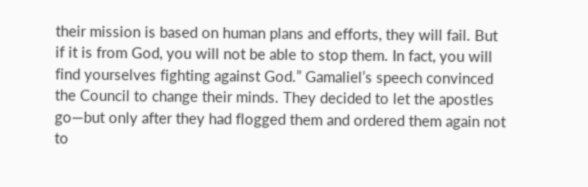their mission is based on human plans and efforts, they will fail. But if it is from God, you will not be able to stop them. In fact, you will find yourselves fighting against God.” Gamaliel’s speech convinced the Council to change their minds. They decided to let the apostles go—but only after they had flogged them and ordered them again not to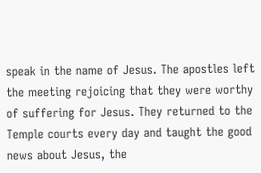speak in the name of Jesus. The apostles left the meeting rejoicing that they were worthy of suffering for Jesus. They returned to the Temple courts every day and taught the good news about Jesus, the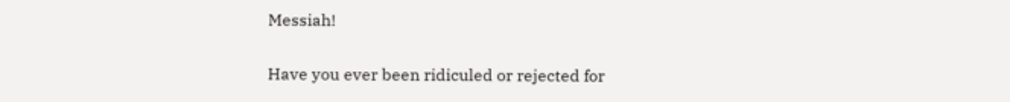Messiah!

Have you ever been ridiculed or rejected for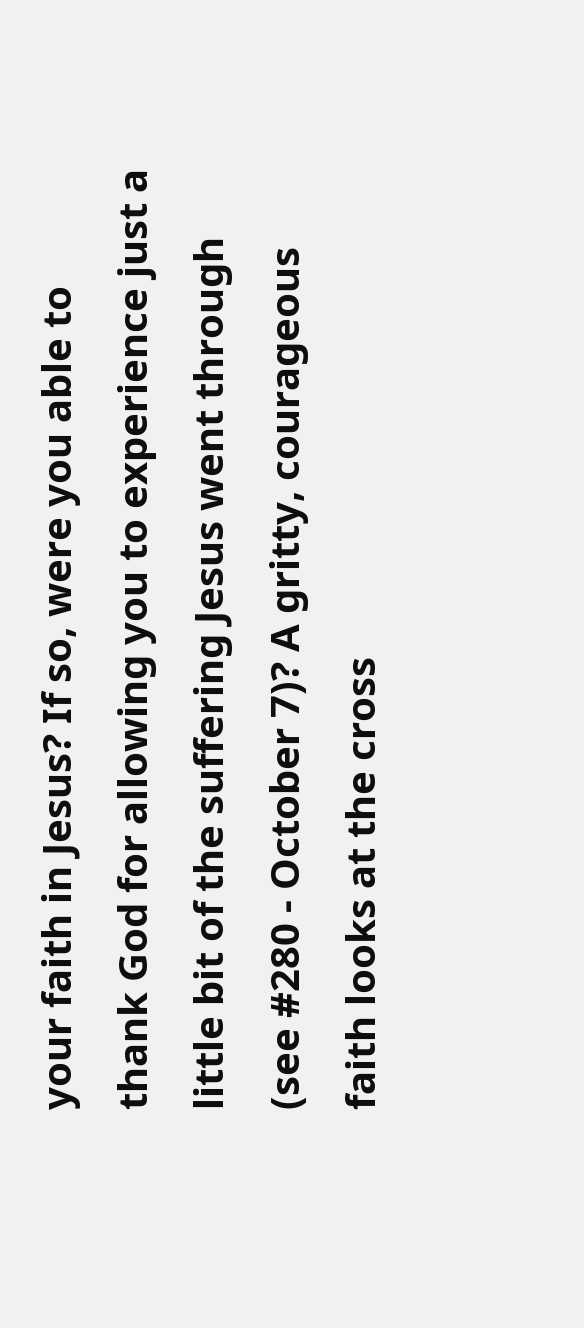your faith in Jesus? If so, were you able to thank God for allowing you to experience just a little bit of the suffering Jesus went through (see #280 - October 7)? A gritty, courageous faith looks at the cross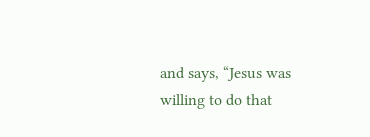and says, “Jesus was willing to do that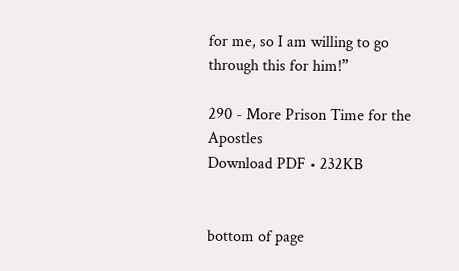for me, so I am willing to go through this for him!”

290 - More Prison Time for the Apostles
Download PDF • 232KB


bottom of page